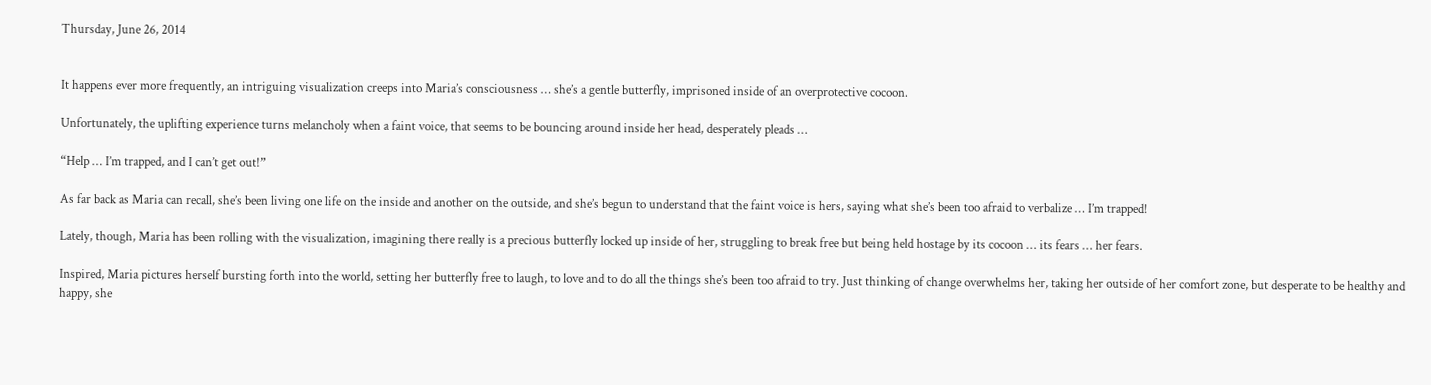Thursday, June 26, 2014


It happens ever more frequently, an intriguing visualization creeps into Maria’s consciousness … she’s a gentle butterfly, imprisoned inside of an overprotective cocoon.

Unfortunately, the uplifting experience turns melancholy when a faint voice, that seems to be bouncing around inside her head, desperately pleads …

“Help … I’m trapped, and I can’t get out!”

As far back as Maria can recall, she’s been living one life on the inside and another on the outside, and she’s begun to understand that the faint voice is hers, saying what she’s been too afraid to verbalize … I’m trapped!

Lately, though, Maria has been rolling with the visualization, imagining there really is a precious butterfly locked up inside of her, struggling to break free but being held hostage by its cocoon … its fears … her fears.

Inspired, Maria pictures herself bursting forth into the world, setting her butterfly free to laugh, to love and to do all the things she’s been too afraid to try. Just thinking of change overwhelms her, taking her outside of her comfort zone, but desperate to be healthy and happy, she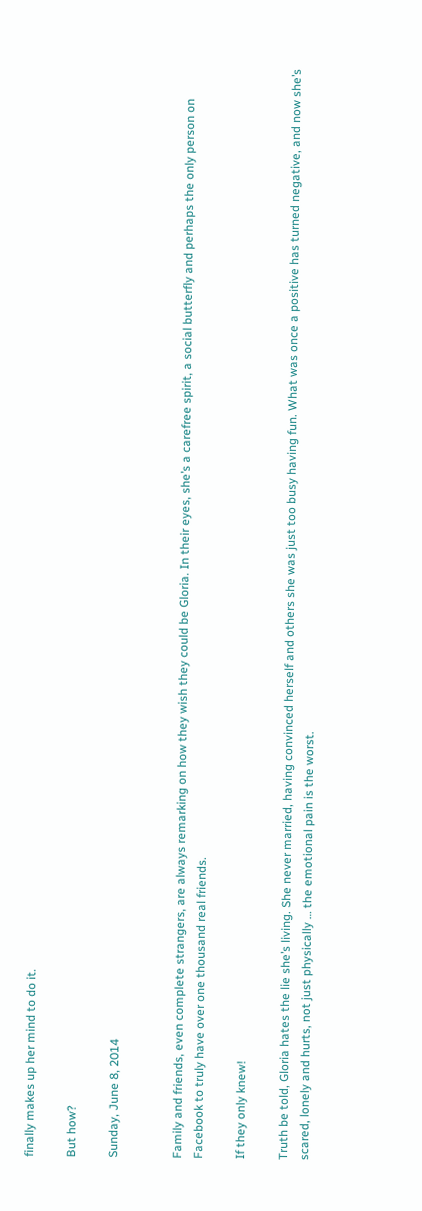finally makes up her mind to do it.

But how?

Sunday, June 8, 2014


Family and friends, even complete strangers, are always remarking on how they wish they could be Gloria. In their eyes, she’s a carefree spirit, a social butterfly and perhaps the only person on Facebook to truly have over one thousand real friends.

If they only knew!

Truth be told, Gloria hates the lie she’s living. She never married, having convinced herself and others she was just too busy having fun. What was once a positive has turned negative, and now she’s scared, lonely and hurts, not just physically … the emotional pain is the worst.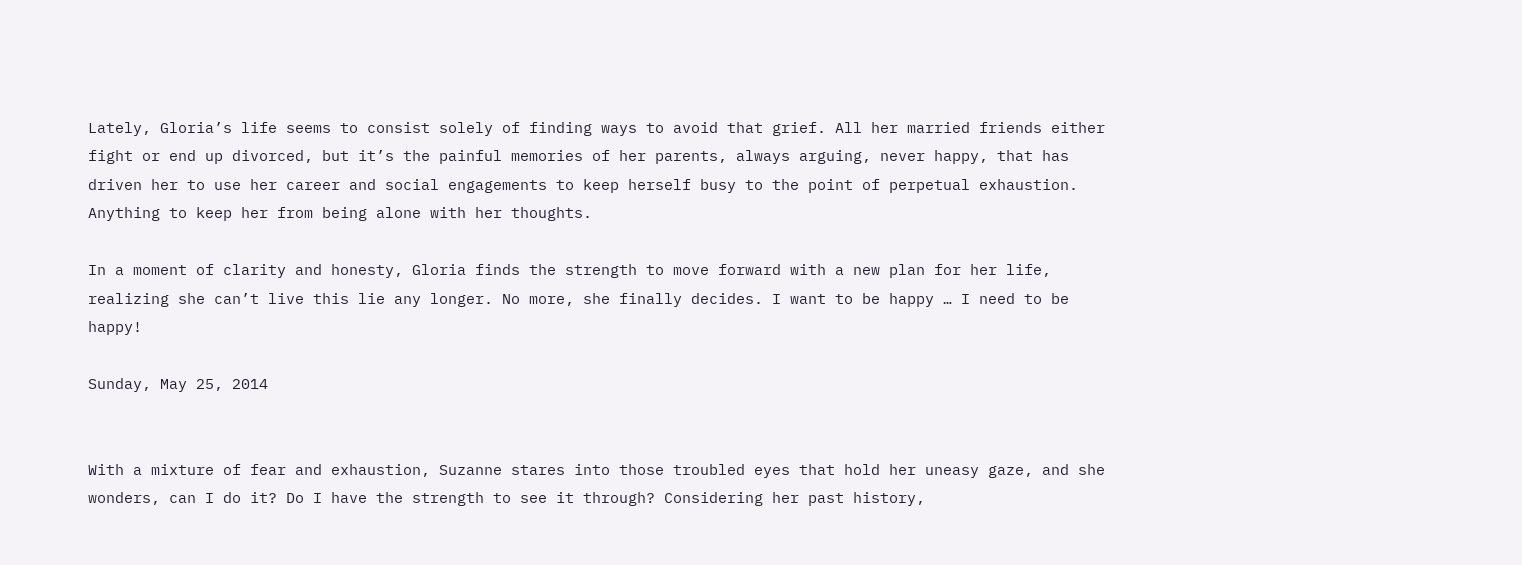Lately, Gloria’s life seems to consist solely of finding ways to avoid that grief. All her married friends either fight or end up divorced, but it’s the painful memories of her parents, always arguing, never happy, that has driven her to use her career and social engagements to keep herself busy to the point of perpetual exhaustion. Anything to keep her from being alone with her thoughts.

In a moment of clarity and honesty, Gloria finds the strength to move forward with a new plan for her life, realizing she can’t live this lie any longer. No more, she finally decides. I want to be happy … I need to be happy!

Sunday, May 25, 2014


With a mixture of fear and exhaustion, Suzanne stares into those troubled eyes that hold her uneasy gaze, and she wonders, can I do it? Do I have the strength to see it through? Considering her past history,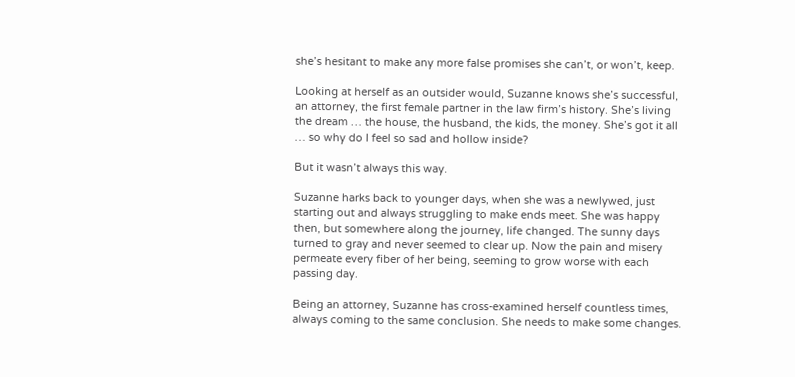she’s hesitant to make any more false promises she can’t, or won’t, keep.

Looking at herself as an outsider would, Suzanne knows she’s successful, an attorney, the first female partner in the law firm’s history. She’s living the dream … the house, the husband, the kids, the money. She’s got it all … so why do I feel so sad and hollow inside?

But it wasn’t always this way.

Suzanne harks back to younger days, when she was a newlywed, just starting out and always struggling to make ends meet. She was happy then, but somewhere along the journey, life changed. The sunny days turned to gray and never seemed to clear up. Now the pain and misery permeate every fiber of her being, seeming to grow worse with each passing day.

Being an attorney, Suzanne has cross-examined herself countless times, always coming to the same conclusion. She needs to make some changes.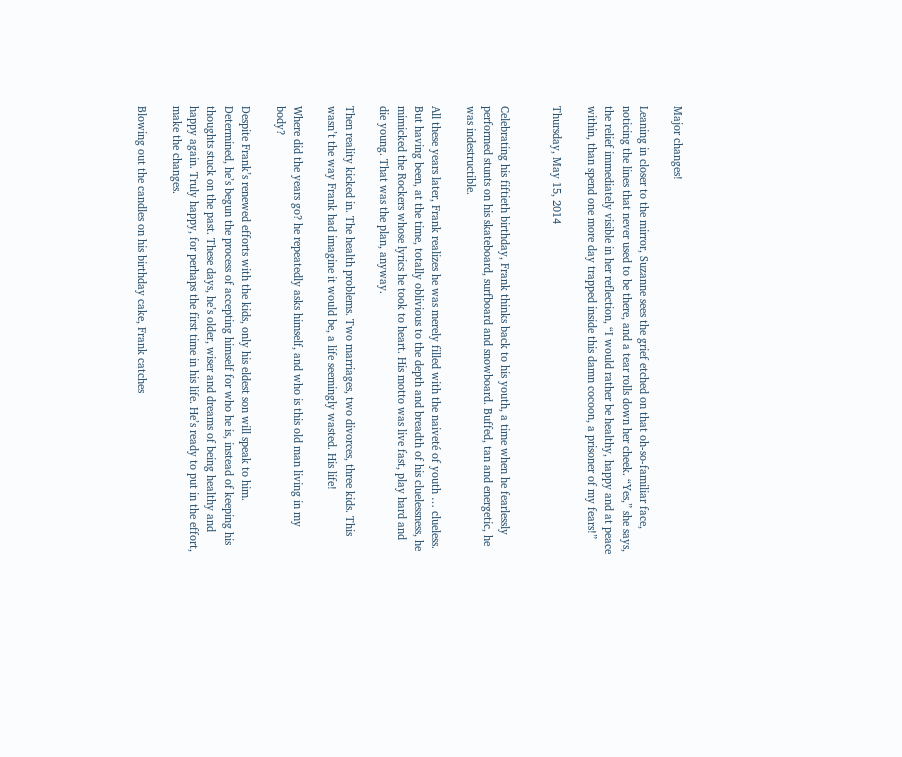Major changes!

Leaning in closer to the mirror, Suzanne sees the grief etched on that oh-so-familiar face, noticing the lines that never used to be there, and a tear rolls down her cheek. “Yes,” she says, the relief immediately visible in her reflection, “I would rather be healthy, happy and at peace within, than spend one more day trapped inside this damn cocoon, a prisoner of my fears!”

Thursday, May 15, 2014


Celebrating his fiftieth birthday, Frank thinks back to his youth, a time when he fearlessly performed stunts on his skateboard, surfboard and snowboard. Buffed, tan and energetic, he was indestructible.

All these years later, Frank realizes he was merely filled with the naiveté of youth … clueless. But having been, at the time, totally oblivious to the depth and breadth of his cluelessness, he mimicked the Rockers whose lyrics he took to heart. His motto was live fast, play hard and die young. That was the plan, anyway.

Then reality kicked in. The health problems. Two marriages, two divorces, three kids. This wasn’t the way Frank had imagine it would be, a life seemingly wasted. His life!

Where did the years go? he repeatedly asks himself, and who is this old man living in my body?

Despite Frank’s renewed efforts with the kids, only his eldest son will speak to him. Determined, he’s begun the process of accepting himself for who he is, instead of keeping his thoughts stuck on the past. These days, he’s older, wiser and dreams of being healthy and happy again. Truly happy, for perhaps the first time in his life. He’s ready to put in the effort, make the changes.

Blowing out the candles on his birthday cake, Frank catches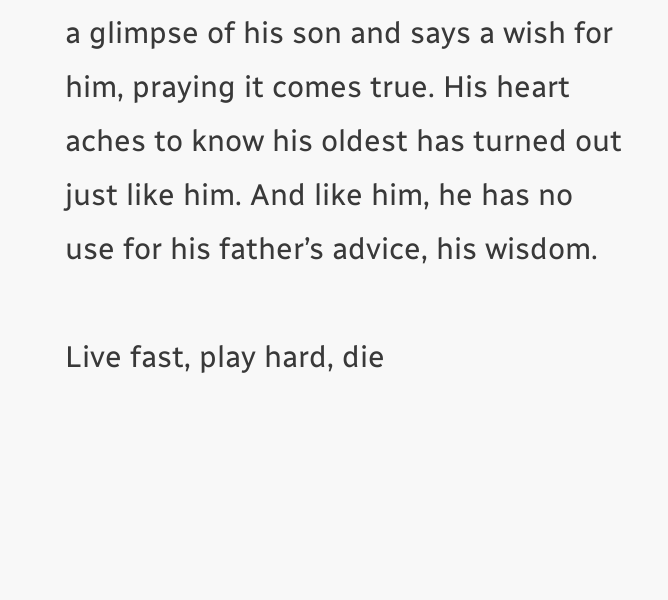a glimpse of his son and says a wish for him, praying it comes true. His heart aches to know his oldest has turned out just like him. And like him, he has no use for his father’s advice, his wisdom.

Live fast, play hard, die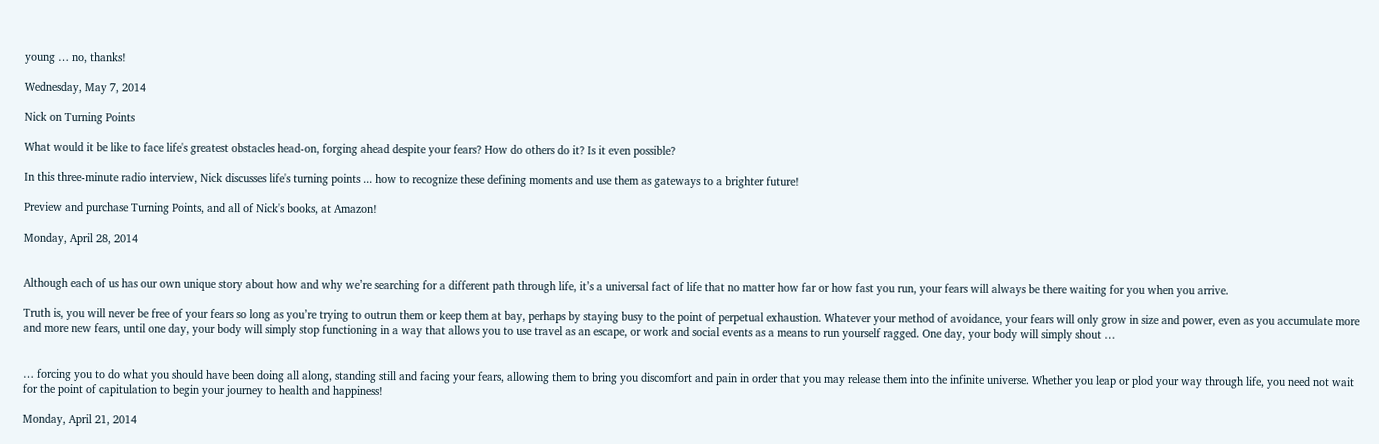young … no, thanks!

Wednesday, May 7, 2014

Nick on Turning Points

What would it be like to face life's greatest obstacles head-on, forging ahead despite your fears? How do others do it? Is it even possible?

In this three-minute radio interview, Nick discusses life's turning points ... how to recognize these defining moments and use them as gateways to a brighter future!

Preview and purchase Turning Points, and all of Nick's books, at Amazon!

Monday, April 28, 2014


Although each of us has our own unique story about how and why we’re searching for a different path through life, it’s a universal fact of life that no matter how far or how fast you run, your fears will always be there waiting for you when you arrive.

Truth is, you will never be free of your fears so long as you’re trying to outrun them or keep them at bay, perhaps by staying busy to the point of perpetual exhaustion. Whatever your method of avoidance, your fears will only grow in size and power, even as you accumulate more and more new fears, until one day, your body will simply stop functioning in a way that allows you to use travel as an escape, or work and social events as a means to run yourself ragged. One day, your body will simply shout …


… forcing you to do what you should have been doing all along, standing still and facing your fears, allowing them to bring you discomfort and pain in order that you may release them into the infinite universe. Whether you leap or plod your way through life, you need not wait for the point of capitulation to begin your journey to health and happiness!

Monday, April 21, 2014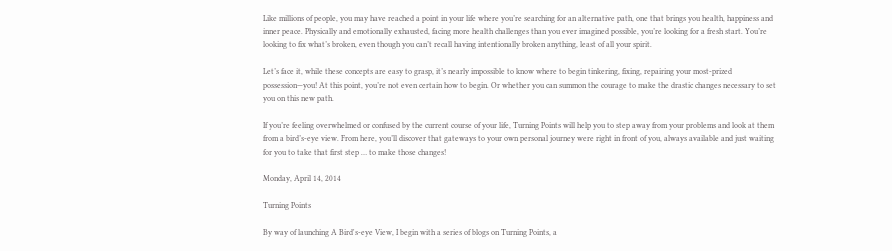Like millions of people, you may have reached a point in your life where you’re searching for an alternative path, one that brings you health, happiness and inner peace. Physically and emotionally exhausted, facing more health challenges than you ever imagined possible, you’re looking for a fresh start. You’re looking to fix what’s broken, even though you can’t recall having intentionally broken anything, least of all your spirit.

Let’s face it, while these concepts are easy to grasp, it’s nearly impossible to know where to begin tinkering, fixing, repairing your most-prized possession—you! At this point, you’re not even certain how to begin. Or whether you can summon the courage to make the drastic changes necessary to set you on this new path.

If you’re feeling overwhelmed or confused by the current course of your life, Turning Points will help you to step away from your problems and look at them from a bird’s-eye view. From here, you’ll discover that gateways to your own personal journey were right in front of you, always available and just waiting for you to take that first step … to make those changes!

Monday, April 14, 2014

Turning Points

By way of launching A Bird's-eye View, I begin with a series of blogs on Turning Points, a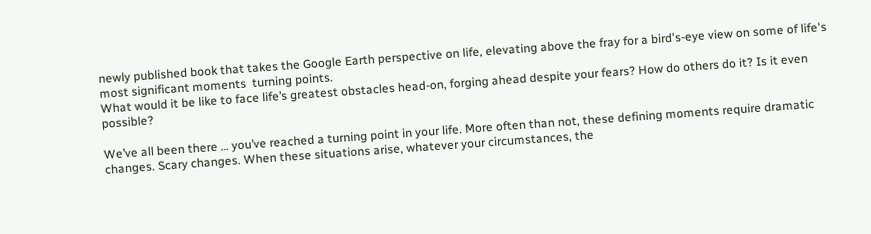newly published book that takes the Google Earth perspective on life, elevating above the fray for a bird's-eye view on some of life's most significant moments  turning points.
What would it be like to face life’s greatest obstacles head-on, forging ahead despite your fears? How do others do it? Is it even possible?

We’ve all been there … you’ve reached a turning point in your life. More often than not, these defining moments require dramatic changes. Scary changes. When these situations arise, whatever your circumstances, the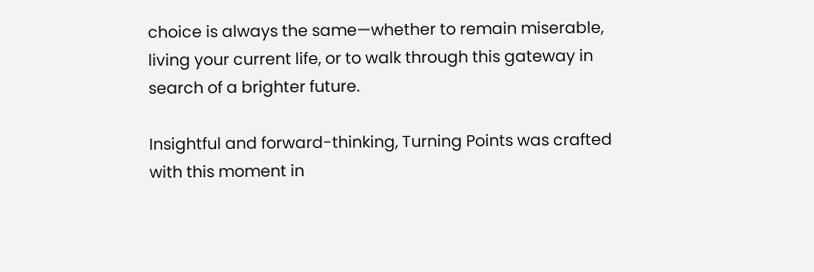choice is always the same—whether to remain miserable, living your current life, or to walk through this gateway in search of a brighter future.

Insightful and forward-thinking, Turning Points was crafted with this moment in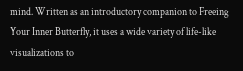mind. Written as an introductory companion to Freeing Your Inner Butterfly, it uses a wide variety of life-like visualizations to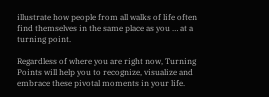illustrate how people from all walks of life often find themselves in the same place as you … at a turning point.

Regardless of where you are right now, Turning Points will help you to recognize, visualize and embrace these pivotal moments in your life.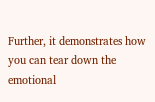Further, it demonstrates how you can tear down the emotional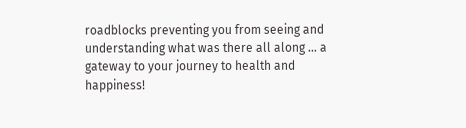roadblocks preventing you from seeing and understanding what was there all along … a gateway to your journey to health and happiness!